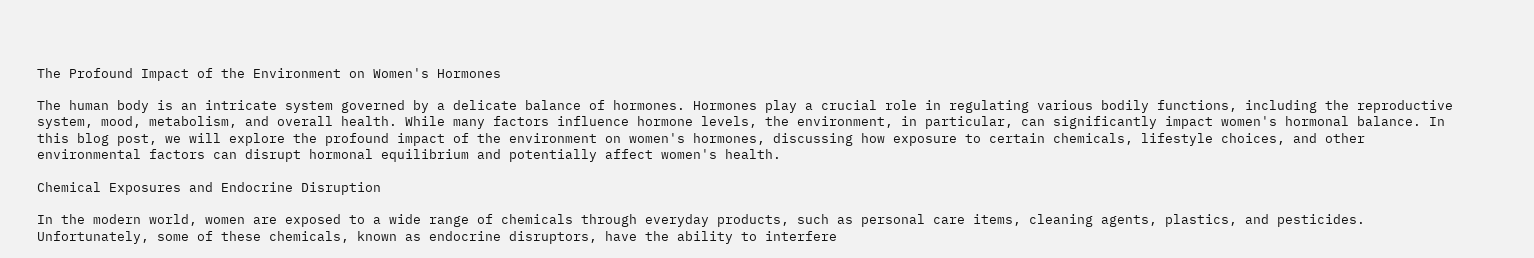The Profound Impact of the Environment on Women's Hormones

The human body is an intricate system governed by a delicate balance of hormones. Hormones play a crucial role in regulating various bodily functions, including the reproductive system, mood, metabolism, and overall health. While many factors influence hormone levels, the environment, in particular, can significantly impact women's hormonal balance. In this blog post, we will explore the profound impact of the environment on women's hormones, discussing how exposure to certain chemicals, lifestyle choices, and other environmental factors can disrupt hormonal equilibrium and potentially affect women's health.

Chemical Exposures and Endocrine Disruption

In the modern world, women are exposed to a wide range of chemicals through everyday products, such as personal care items, cleaning agents, plastics, and pesticides. Unfortunately, some of these chemicals, known as endocrine disruptors, have the ability to interfere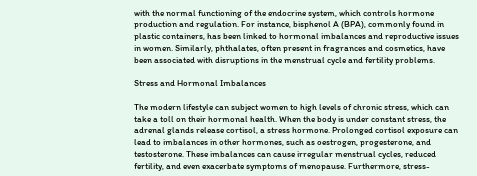with the normal functioning of the endocrine system, which controls hormone production and regulation. For instance, bisphenol A (BPA), commonly found in plastic containers, has been linked to hormonal imbalances and reproductive issues in women. Similarly, phthalates, often present in fragrances and cosmetics, have been associated with disruptions in the menstrual cycle and fertility problems.

Stress and Hormonal Imbalances

The modern lifestyle can subject women to high levels of chronic stress, which can take a toll on their hormonal health. When the body is under constant stress, the adrenal glands release cortisol, a stress hormone. Prolonged cortisol exposure can lead to imbalances in other hormones, such as oestrogen, progesterone, and testosterone. These imbalances can cause irregular menstrual cycles, reduced fertility, and even exacerbate symptoms of menopause. Furthermore, stress-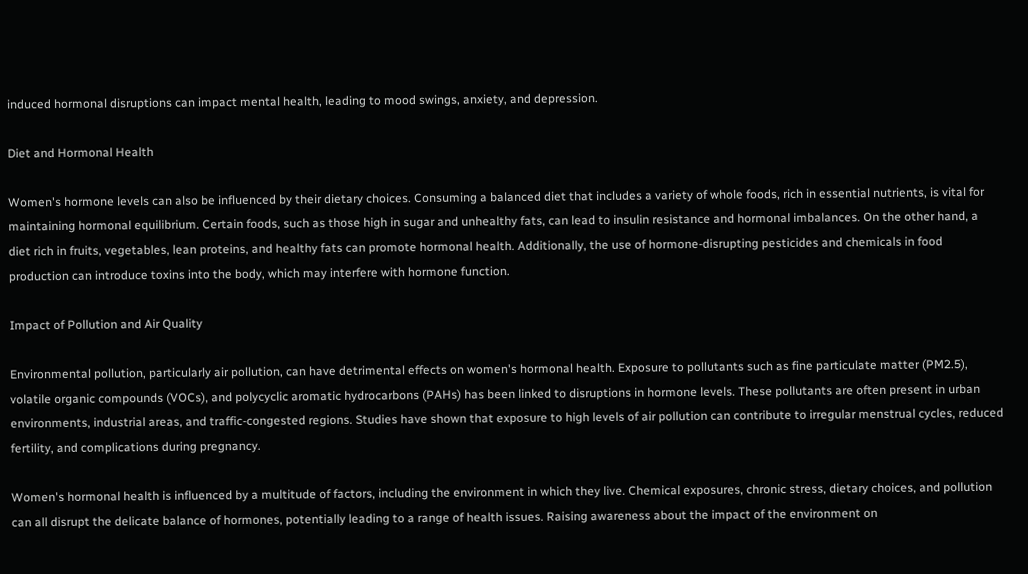induced hormonal disruptions can impact mental health, leading to mood swings, anxiety, and depression.

Diet and Hormonal Health

Women's hormone levels can also be influenced by their dietary choices. Consuming a balanced diet that includes a variety of whole foods, rich in essential nutrients, is vital for maintaining hormonal equilibrium. Certain foods, such as those high in sugar and unhealthy fats, can lead to insulin resistance and hormonal imbalances. On the other hand, a diet rich in fruits, vegetables, lean proteins, and healthy fats can promote hormonal health. Additionally, the use of hormone-disrupting pesticides and chemicals in food production can introduce toxins into the body, which may interfere with hormone function.

Impact of Pollution and Air Quality

Environmental pollution, particularly air pollution, can have detrimental effects on women's hormonal health. Exposure to pollutants such as fine particulate matter (PM2.5), volatile organic compounds (VOCs), and polycyclic aromatic hydrocarbons (PAHs) has been linked to disruptions in hormone levels. These pollutants are often present in urban environments, industrial areas, and traffic-congested regions. Studies have shown that exposure to high levels of air pollution can contribute to irregular menstrual cycles, reduced fertility, and complications during pregnancy.

Women's hormonal health is influenced by a multitude of factors, including the environment in which they live. Chemical exposures, chronic stress, dietary choices, and pollution can all disrupt the delicate balance of hormones, potentially leading to a range of health issues. Raising awareness about the impact of the environment on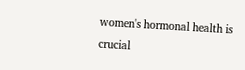women's hormonal health is crucial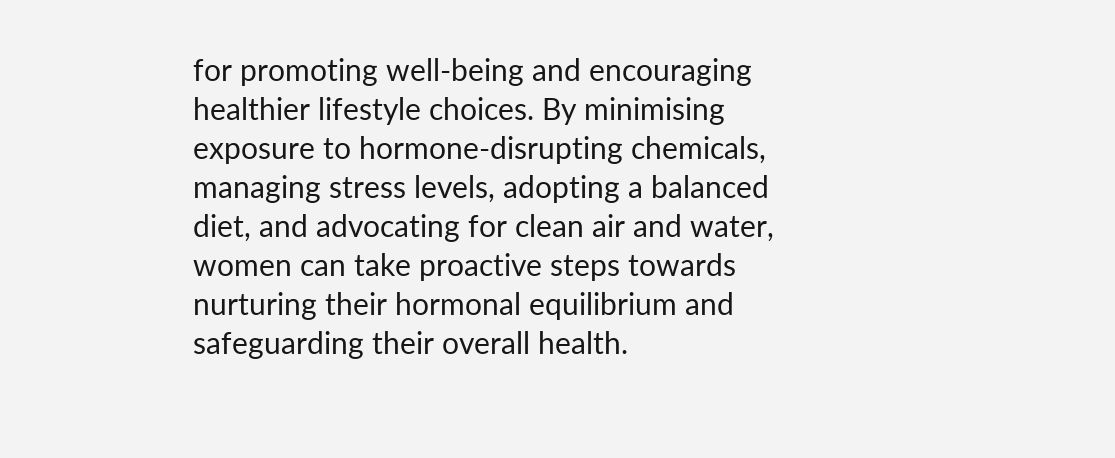for promoting well-being and encouraging healthier lifestyle choices. By minimising exposure to hormone-disrupting chemicals, managing stress levels, adopting a balanced diet, and advocating for clean air and water, women can take proactive steps towards nurturing their hormonal equilibrium and safeguarding their overall health.